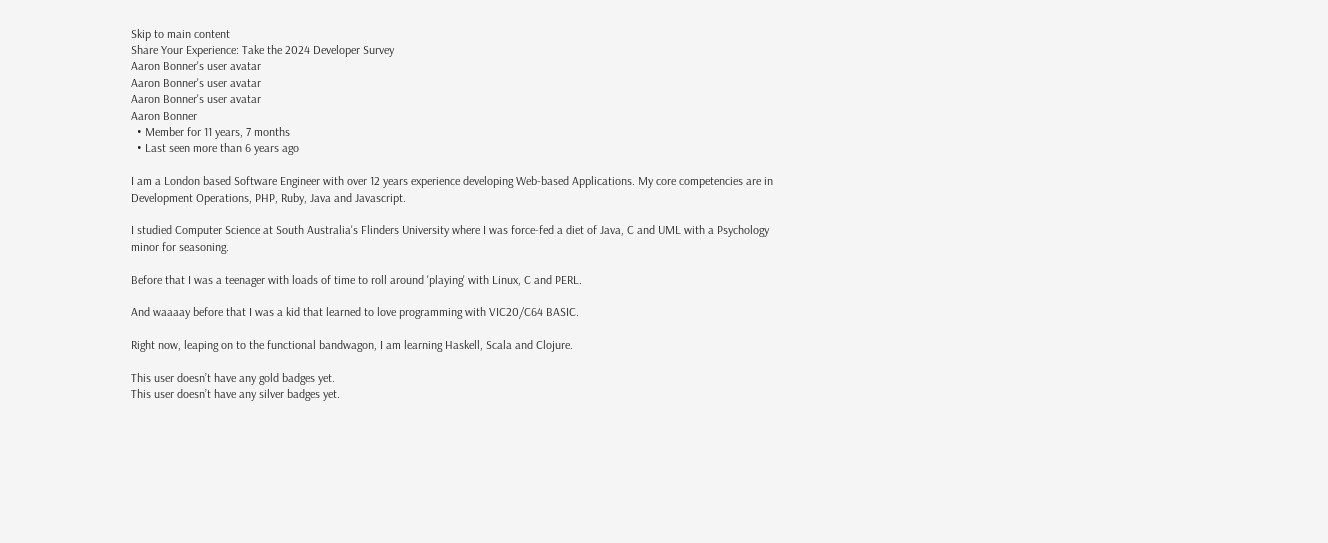Skip to main content
Share Your Experience: Take the 2024 Developer Survey
Aaron Bonner's user avatar
Aaron Bonner's user avatar
Aaron Bonner's user avatar
Aaron Bonner
  • Member for 11 years, 7 months
  • Last seen more than 6 years ago

I am a London based Software Engineer with over 12 years experience developing Web-based Applications. My core competencies are in Development Operations, PHP, Ruby, Java and Javascript.

I studied Computer Science at South Australia's Flinders University where I was force-fed a diet of Java, C and UML with a Psychology minor for seasoning.

Before that I was a teenager with loads of time to roll around 'playing' with Linux, C and PERL.

And waaaay before that I was a kid that learned to love programming with VIC20/C64 BASIC.

Right now, leaping on to the functional bandwagon, I am learning Haskell, Scala and Clojure.

This user doesn’t have any gold badges yet.
This user doesn’t have any silver badges yet.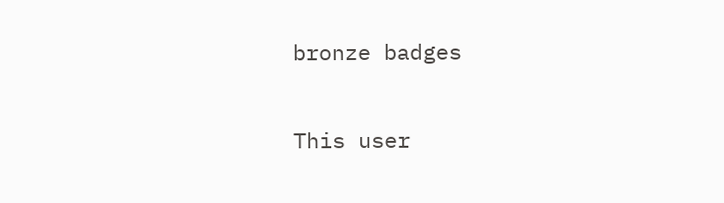bronze badges

This user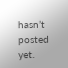hasn’t posted yet.